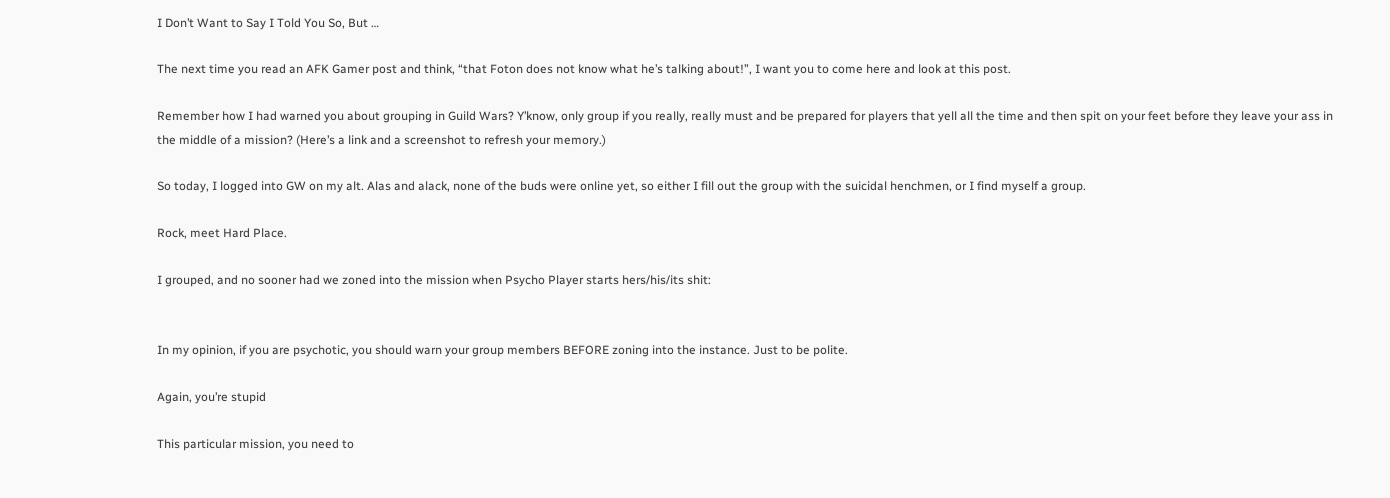I Don’t Want to Say I Told You So, But …

The next time you read an AFK Gamer post and think, “that Foton does not know what he’s talking about!”, I want you to come here and look at this post.

Remember how I had warned you about grouping in Guild Wars? Y’know, only group if you really, really must and be prepared for players that yell all the time and then spit on your feet before they leave your ass in the middle of a mission? (Here’s a link and a screenshot to refresh your memory.)

So today, I logged into GW on my alt. Alas and alack, none of the buds were online yet, so either I fill out the group with the suicidal henchmen, or I find myself a group.

Rock, meet Hard Place.

I grouped, and no sooner had we zoned into the mission when Psycho Player starts hers/his/its shit:


In my opinion, if you are psychotic, you should warn your group members BEFORE zoning into the instance. Just to be polite.

Again, you’re stupid

This particular mission, you need to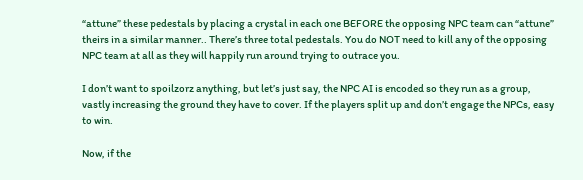“attune” these pedestals by placing a crystal in each one BEFORE the opposing NPC team can “attune” theirs in a similar manner.. There’s three total pedestals. You do NOT need to kill any of the opposing NPC team at all as they will happily run around trying to outrace you.

I don’t want to spoilzorz anything, but let’s just say, the NPC AI is encoded so they run as a group, vastly increasing the ground they have to cover. If the players split up and don’t engage the NPCs, easy to win.

Now, if the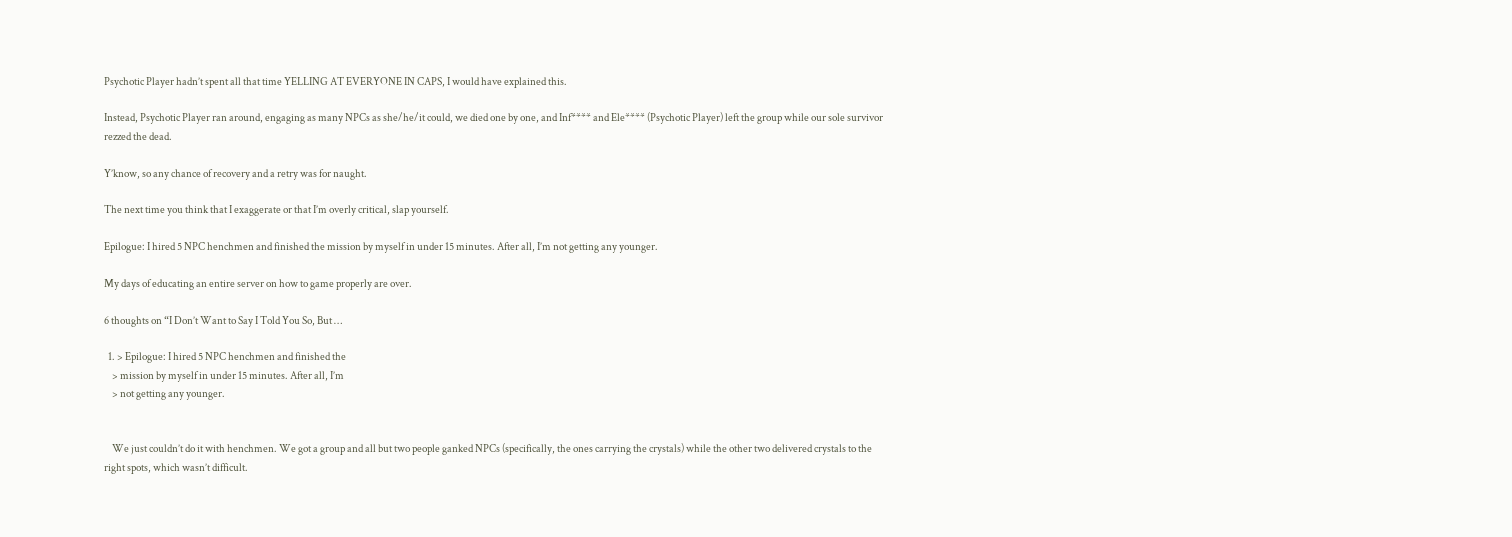Psychotic Player hadn’t spent all that time YELLING AT EVERYONE IN CAPS, I would have explained this.

Instead, Psychotic Player ran around, engaging as many NPCs as she/he/it could, we died one by one, and Inf**** and Ele**** (Psychotic Player) left the group while our sole survivor rezzed the dead.

Y’know, so any chance of recovery and a retry was for naught.

The next time you think that I exaggerate or that I’m overly critical, slap yourself.

Epilogue: I hired 5 NPC henchmen and finished the mission by myself in under 15 minutes. After all, I’m not getting any younger.

My days of educating an entire server on how to game properly are over.

6 thoughts on “I Don’t Want to Say I Told You So, But …

  1. > Epilogue: I hired 5 NPC henchmen and finished the
    > mission by myself in under 15 minutes. After all, I’m
    > not getting any younger.


    We just couldn’t do it with henchmen. We got a group and all but two people ganked NPCs (specifically, the ones carrying the crystals) while the other two delivered crystals to the right spots, which wasn’t difficult.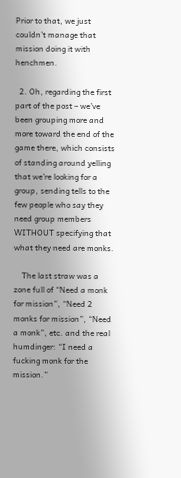Prior to that, we just couldn’t manage that mission doing it with henchmen.

  2. Oh, regarding the first part of the post – we’ve been grouping more and more toward the end of the game there, which consists of standing around yelling that we’re looking for a group, sending tells to the few people who say they need group members WITHOUT specifying that what they need are monks.

    The last straw was a zone full of “Need a monk for mission”, “Need 2 monks for mission”, “Need a monk”, etc. and the real humdinger: “I need a fucking monk for the mission.”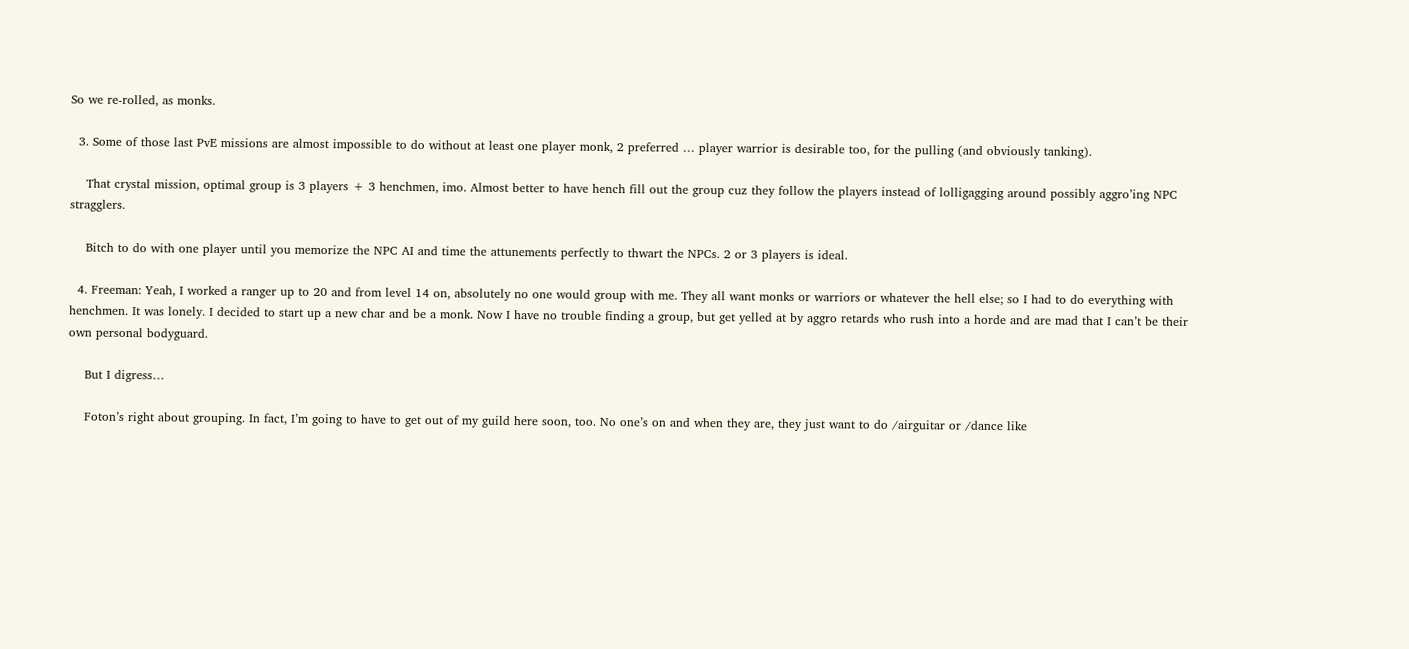So we re-rolled, as monks.

  3. Some of those last PvE missions are almost impossible to do without at least one player monk, 2 preferred … player warrior is desirable too, for the pulling (and obviously tanking).

    That crystal mission, optimal group is 3 players + 3 henchmen, imo. Almost better to have hench fill out the group cuz they follow the players instead of lolligagging around possibly aggro’ing NPC stragglers.

    Bitch to do with one player until you memorize the NPC AI and time the attunements perfectly to thwart the NPCs. 2 or 3 players is ideal.

  4. Freeman: Yeah, I worked a ranger up to 20 and from level 14 on, absolutely no one would group with me. They all want monks or warriors or whatever the hell else; so I had to do everything with henchmen. It was lonely. I decided to start up a new char and be a monk. Now I have no trouble finding a group, but get yelled at by aggro retards who rush into a horde and are mad that I can’t be their own personal bodyguard.

    But I digress…

    Foton’s right about grouping. In fact, I’m going to have to get out of my guild here soon, too. No one’s on and when they are, they just want to do /airguitar or /dance like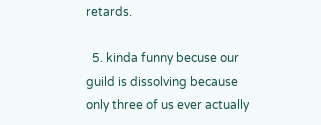retards.

  5. kinda funny becuse our guild is dissolving because only three of us ever actually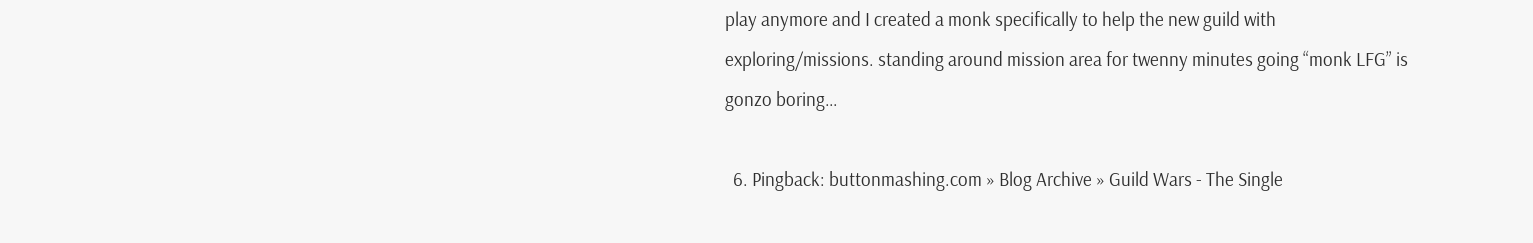play anymore and I created a monk specifically to help the new guild with exploring/missions. standing around mission area for twenny minutes going “monk LFG” is gonzo boring…

  6. Pingback: buttonmashing.com » Blog Archive » Guild Wars - The Single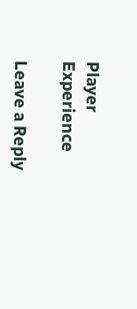Player Experience

Leave a Reply